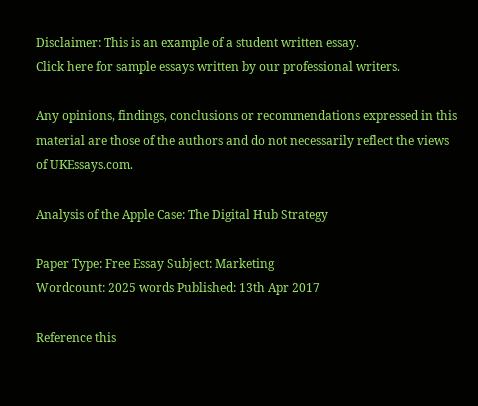Disclaimer: This is an example of a student written essay.
Click here for sample essays written by our professional writers.

Any opinions, findings, conclusions or recommendations expressed in this material are those of the authors and do not necessarily reflect the views of UKEssays.com.

Analysis of the Apple Case: The Digital Hub Strategy

Paper Type: Free Essay Subject: Marketing
Wordcount: 2025 words Published: 13th Apr 2017

Reference this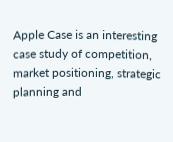Apple Case is an interesting case study of competition, market positioning, strategic planning and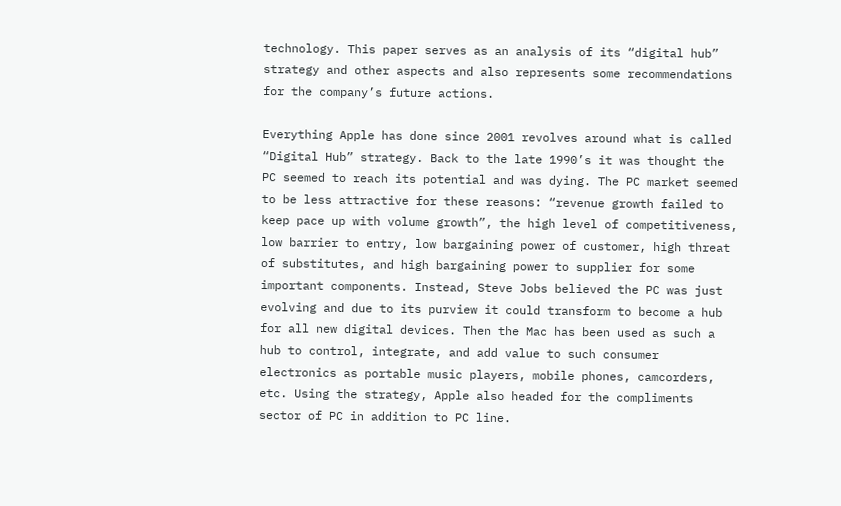technology. This paper serves as an analysis of its “digital hub” strategy and other aspects and also represents some recommendations for the company’s future actions.

Everything Apple has done since 2001 revolves around what is called “Digital Hub” strategy. Back to the late 1990’s it was thought the PC seemed to reach its potential and was dying. The PC market seemed to be less attractive for these reasons: “revenue growth failed to keep pace up with volume growth”, the high level of competitiveness, low barrier to entry, low bargaining power of customer, high threat of substitutes, and high bargaining power to supplier for some important components. Instead, Steve Jobs believed the PC was just evolving and due to its purview it could transform to become a hub for all new digital devices. Then the Mac has been used as such a hub to control, integrate, and add value to such consumer electronics as portable music players, mobile phones, camcorders, etc. Using the strategy, Apple also headed for the compliments sector of PC in addition to PC line.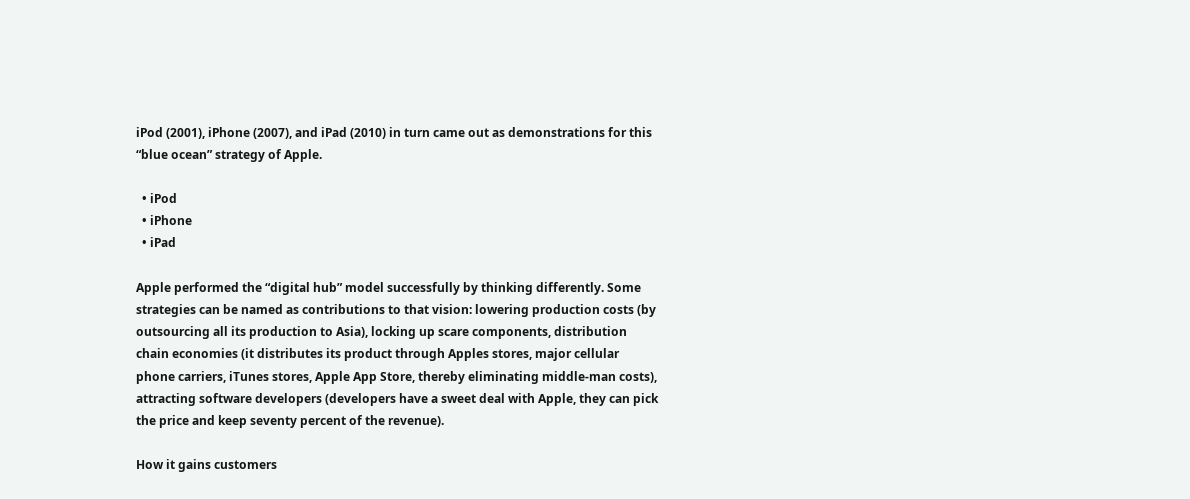iPod (2001), iPhone (2007), and iPad (2010) in turn came out as demonstrations for this “blue ocean” strategy of Apple.

  • iPod
  • iPhone
  • iPad

Apple performed the “digital hub” model successfully by thinking differently. Some strategies can be named as contributions to that vision: lowering production costs (by outsourcing all its production to Asia), locking up scare components, distribution chain economies (it distributes its product through Apples stores, major cellular phone carriers, iTunes stores, Apple App Store, thereby eliminating middle-man costs), attracting software developers (developers have a sweet deal with Apple, they can pick the price and keep seventy percent of the revenue).

How it gains customers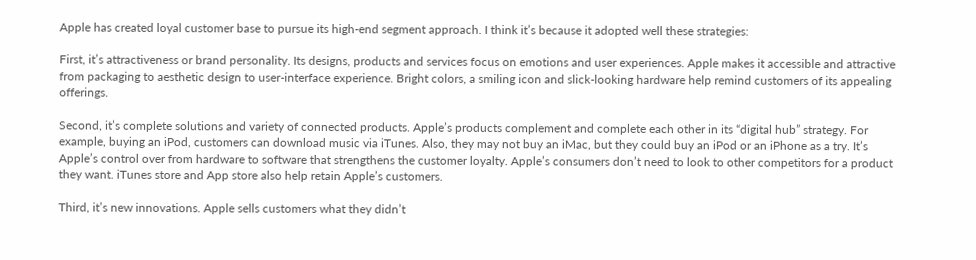Apple has created loyal customer base to pursue its high-end segment approach. I think it’s because it adopted well these strategies:

First, it’s attractiveness or brand personality. Its designs, products and services focus on emotions and user experiences. Apple makes it accessible and attractive from packaging to aesthetic design to user-interface experience. Bright colors, a smiling icon and slick-looking hardware help remind customers of its appealing offerings.

Second, it’s complete solutions and variety of connected products. Apple’s products complement and complete each other in its “digital hub” strategy. For example, buying an iPod, customers can download music via iTunes. Also, they may not buy an iMac, but they could buy an iPod or an iPhone as a try. It’s Apple’s control over from hardware to software that strengthens the customer loyalty. Apple’s consumers don’t need to look to other competitors for a product they want. iTunes store and App store also help retain Apple’s customers.

Third, it’s new innovations. Apple sells customers what they didn’t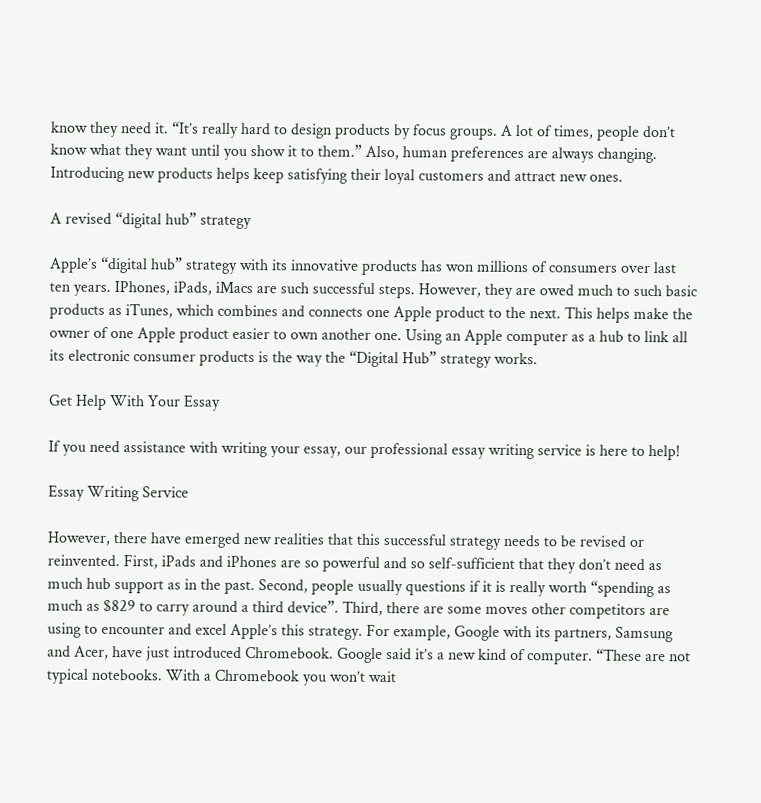know they need it. “It’s really hard to design products by focus groups. A lot of times, people don’t know what they want until you show it to them.” Also, human preferences are always changing. Introducing new products helps keep satisfying their loyal customers and attract new ones.

A revised “digital hub” strategy

Apple’s “digital hub” strategy with its innovative products has won millions of consumers over last ten years. IPhones, iPads, iMacs are such successful steps. However, they are owed much to such basic products as iTunes, which combines and connects one Apple product to the next. This helps make the owner of one Apple product easier to own another one. Using an Apple computer as a hub to link all its electronic consumer products is the way the “Digital Hub” strategy works.

Get Help With Your Essay

If you need assistance with writing your essay, our professional essay writing service is here to help!

Essay Writing Service

However, there have emerged new realities that this successful strategy needs to be revised or reinvented. First, iPads and iPhones are so powerful and so self-sufficient that they don’t need as much hub support as in the past. Second, people usually questions if it is really worth “spending as much as $829 to carry around a third device”. Third, there are some moves other competitors are using to encounter and excel Apple’s this strategy. For example, Google with its partners, Samsung and Acer, have just introduced Chromebook. Google said it’s a new kind of computer. “These are not typical notebooks. With a Chromebook you won’t wait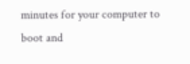minutes for your computer to boot and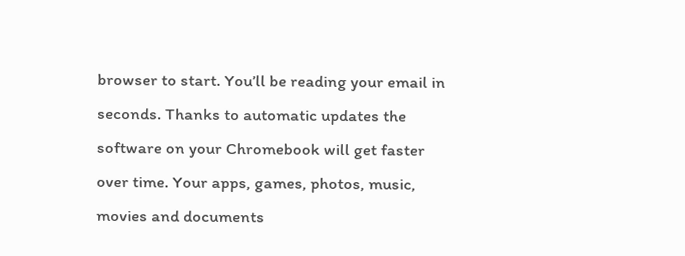browser to start. You’ll be reading your email in seconds. Thanks to automatic updates the software on your Chromebook will get faster over time. Your apps, games, photos, music, movies and documents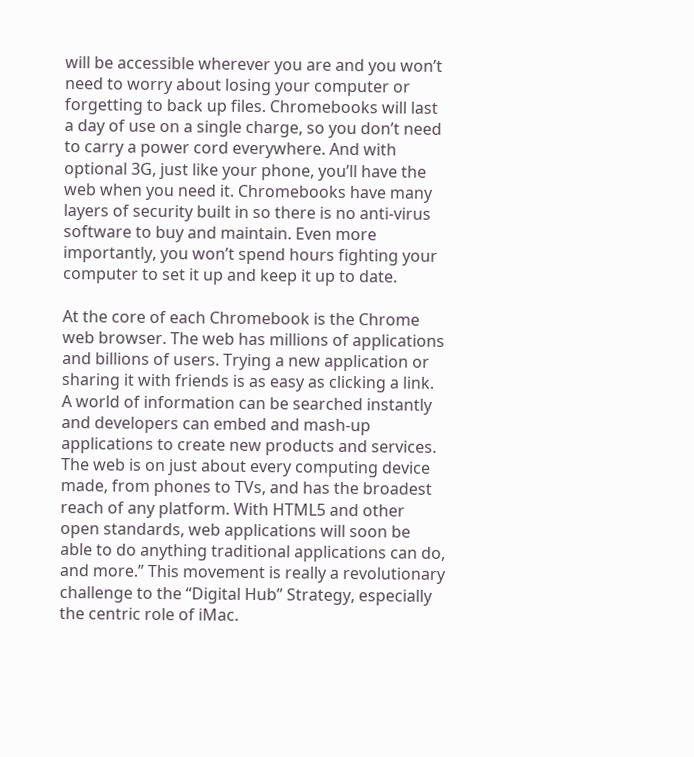will be accessible wherever you are and you won’t need to worry about losing your computer or forgetting to back up files. Chromebooks will last a day of use on a single charge, so you don’t need to carry a power cord everywhere. And with optional 3G, just like your phone, you’ll have the web when you need it. Chromebooks have many layers of security built in so there is no anti-virus software to buy and maintain. Even more importantly, you won’t spend hours fighting your computer to set it up and keep it up to date.

At the core of each Chromebook is the Chrome web browser. The web has millions of applications and billions of users. Trying a new application or sharing it with friends is as easy as clicking a link. A world of information can be searched instantly and developers can embed and mash-up applications to create new products and services. The web is on just about every computing device made, from phones to TVs, and has the broadest reach of any platform. With HTML5 and other open standards, web applications will soon be able to do anything traditional applications can do, and more.” This movement is really a revolutionary challenge to the “Digital Hub” Strategy, especially the centric role of iMac.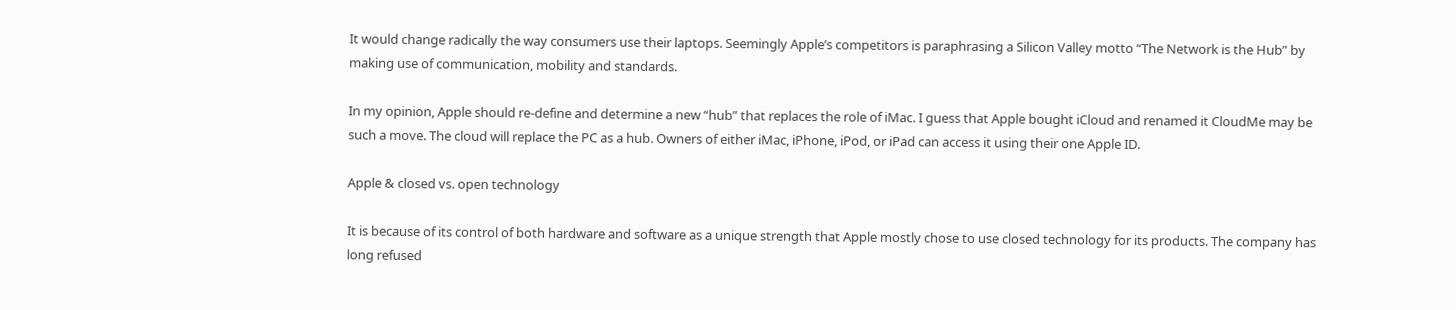It would change radically the way consumers use their laptops. Seemingly Apple’s competitors is paraphrasing a Silicon Valley motto “The Network is the Hub” by making use of communication, mobility and standards.

In my opinion, Apple should re-define and determine a new “hub” that replaces the role of iMac. I guess that Apple bought iCloud and renamed it CloudMe may be such a move. The cloud will replace the PC as a hub. Owners of either iMac, iPhone, iPod, or iPad can access it using their one Apple ID.

Apple & closed vs. open technology

It is because of its control of both hardware and software as a unique strength that Apple mostly chose to use closed technology for its products. The company has long refused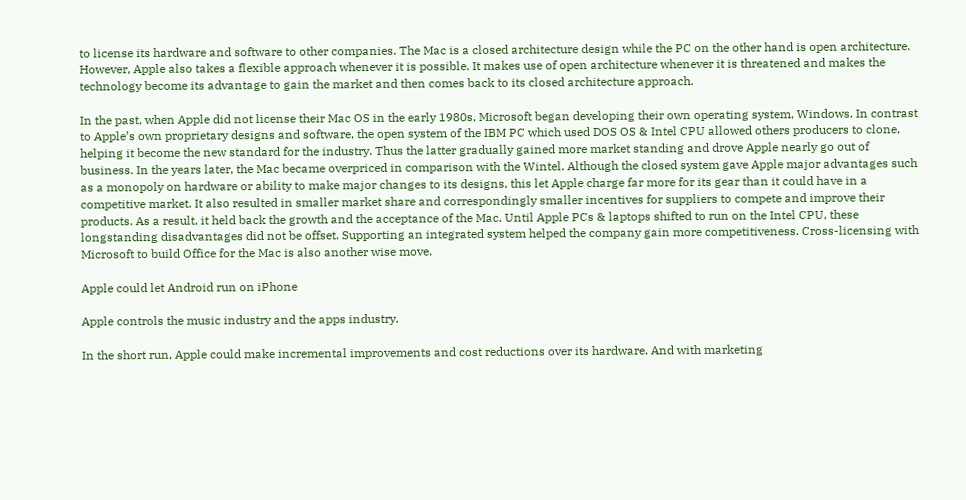to license its hardware and software to other companies. The Mac is a closed architecture design while the PC on the other hand is open architecture. However, Apple also takes a flexible approach whenever it is possible. It makes use of open architecture whenever it is threatened and makes the technology become its advantage to gain the market and then comes back to its closed architecture approach.

In the past, when Apple did not license their Mac OS in the early 1980s, Microsoft began developing their own operating system, Windows. In contrast to Apple’s own proprietary designs and software, the open system of the IBM PC which used DOS OS & Intel CPU allowed others producers to clone, helping it become the new standard for the industry. Thus the latter gradually gained more market standing and drove Apple nearly go out of business. In the years later, the Mac became overpriced in comparison with the Wintel. Although the closed system gave Apple major advantages such as a monopoly on hardware or ability to make major changes to its designs, this let Apple charge far more for its gear than it could have in a competitive market. It also resulted in smaller market share and correspondingly smaller incentives for suppliers to compete and improve their products. As a result, it held back the growth and the acceptance of the Mac. Until Apple PCs & laptops shifted to run on the Intel CPU, these longstanding disadvantages did not be offset. Supporting an integrated system helped the company gain more competitiveness. Cross-licensing with Microsoft to build Office for the Mac is also another wise move.

Apple could let Android run on iPhone

Apple controls the music industry and the apps industry.

In the short run, Apple could make incremental improvements and cost reductions over its hardware. And with marketing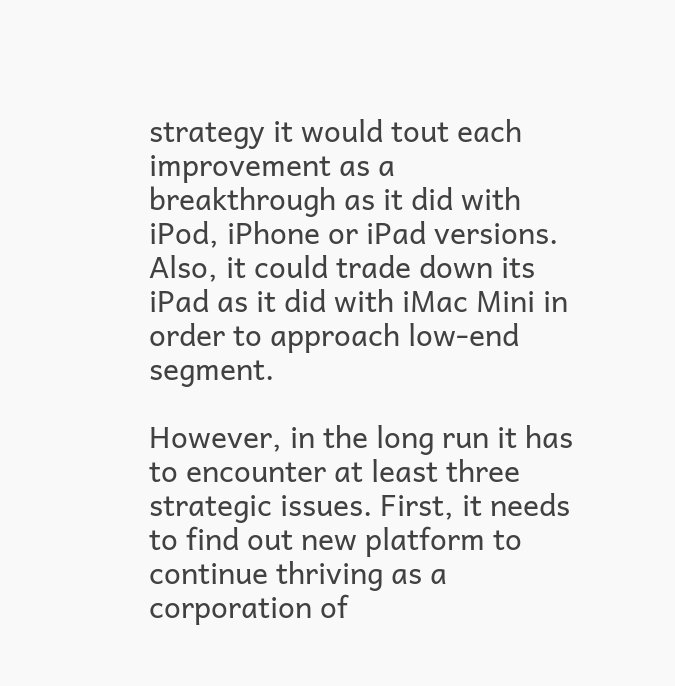strategy it would tout each improvement as a breakthrough as it did with iPod, iPhone or iPad versions. Also, it could trade down its iPad as it did with iMac Mini in order to approach low-end segment.

However, in the long run it has to encounter at least three strategic issues. First, it needs to find out new platform to continue thriving as a corporation of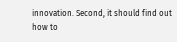innovation. Second, it should find out how to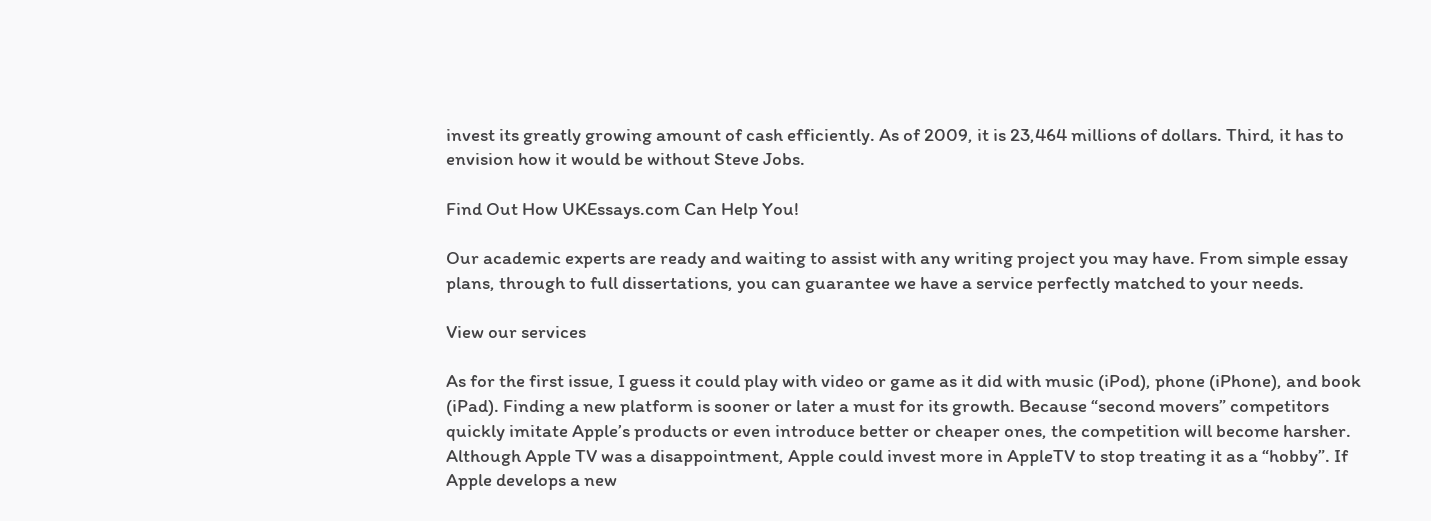invest its greatly growing amount of cash efficiently. As of 2009, it is 23,464 millions of dollars. Third, it has to envision how it would be without Steve Jobs.

Find Out How UKEssays.com Can Help You!

Our academic experts are ready and waiting to assist with any writing project you may have. From simple essay plans, through to full dissertations, you can guarantee we have a service perfectly matched to your needs.

View our services

As for the first issue, I guess it could play with video or game as it did with music (iPod), phone (iPhone), and book (iPad). Finding a new platform is sooner or later a must for its growth. Because “second movers” competitors quickly imitate Apple’s products or even introduce better or cheaper ones, the competition will become harsher. Although Apple TV was a disappointment, Apple could invest more in AppleTV to stop treating it as a “hobby”. If Apple develops a new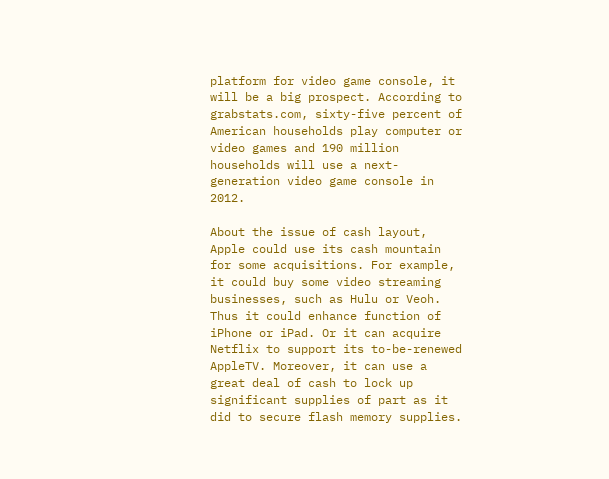platform for video game console, it will be a big prospect. According to grabstats.com, sixty-five percent of American households play computer or video games and 190 million households will use a next-generation video game console in 2012.

About the issue of cash layout, Apple could use its cash mountain for some acquisitions. For example, it could buy some video streaming businesses, such as Hulu or Veoh. Thus it could enhance function of iPhone or iPad. Or it can acquire Netflix to support its to-be-renewed AppleTV. Moreover, it can use a great deal of cash to lock up significant supplies of part as it did to secure flash memory supplies.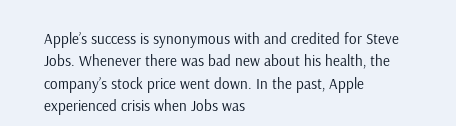Apple’s success is synonymous with and credited for Steve Jobs. Whenever there was bad new about his health, the company’s stock price went down. In the past, Apple experienced crisis when Jobs was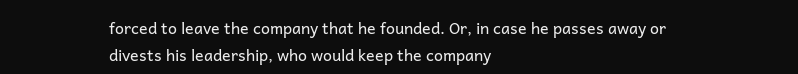forced to leave the company that he founded. Or, in case he passes away or divests his leadership, who would keep the company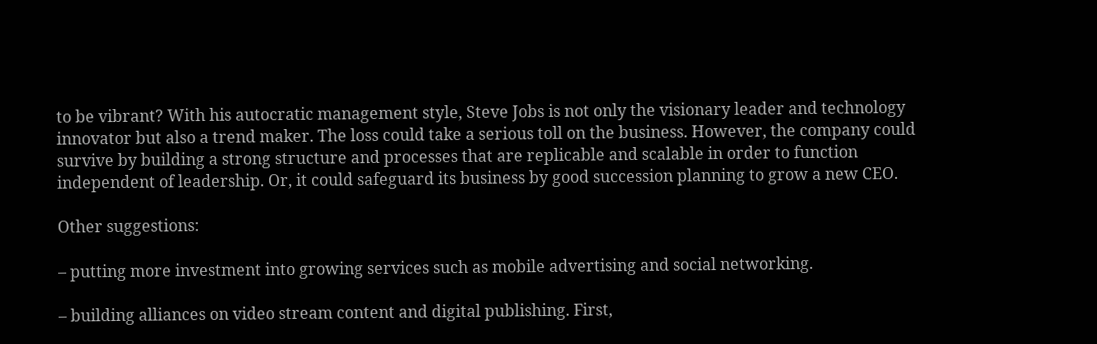to be vibrant? With his autocratic management style, Steve Jobs is not only the visionary leader and technology innovator but also a trend maker. The loss could take a serious toll on the business. However, the company could survive by building a strong structure and processes that are replicable and scalable in order to function independent of leadership. Or, it could safeguard its business by good succession planning to grow a new CEO.

Other suggestions:

– putting more investment into growing services such as mobile advertising and social networking.

– building alliances on video stream content and digital publishing. First,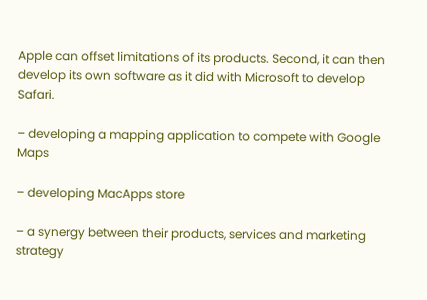Apple can offset limitations of its products. Second, it can then develop its own software as it did with Microsoft to develop Safari.

– developing a mapping application to compete with Google Maps

– developing MacApps store

– a synergy between their products, services and marketing strategy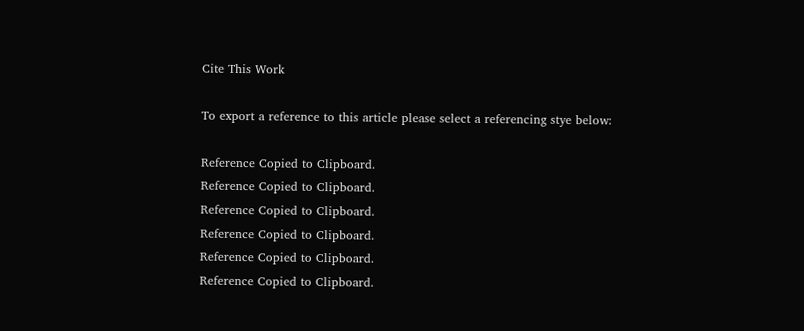Cite This Work

To export a reference to this article please select a referencing stye below:

Reference Copied to Clipboard.
Reference Copied to Clipboard.
Reference Copied to Clipboard.
Reference Copied to Clipboard.
Reference Copied to Clipboard.
Reference Copied to Clipboard.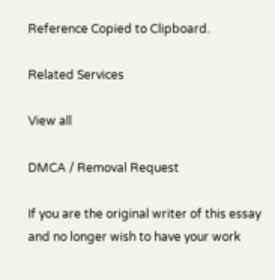Reference Copied to Clipboard.

Related Services

View all

DMCA / Removal Request

If you are the original writer of this essay and no longer wish to have your work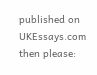published on UKEssays.com then please: